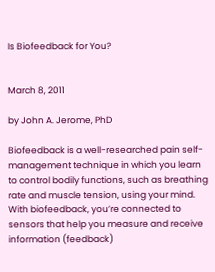Is Biofeedback for You?


March 8, 2011

by John A. Jerome, PhD

Biofeedback is a well-researched pain self-management technique in which you learn to control bodily functions, such as breathing rate and muscle tension, using your mind.  With biofeedback, you’re connected to sensors that help you measure and receive information (feedback)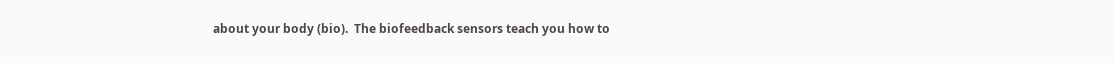about your body (bio).  The biofeedback sensors teach you how to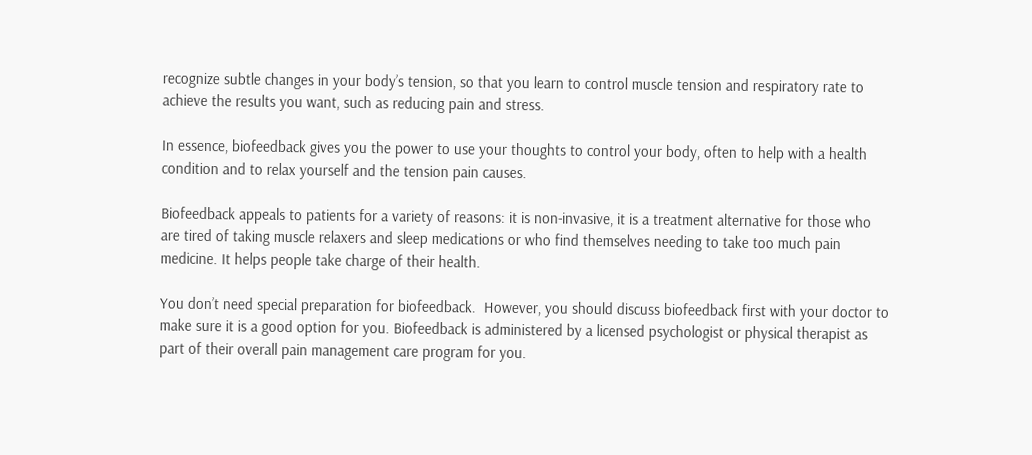recognize subtle changes in your body’s tension, so that you learn to control muscle tension and respiratory rate to achieve the results you want, such as reducing pain and stress.

In essence, biofeedback gives you the power to use your thoughts to control your body, often to help with a health condition and to relax yourself and the tension pain causes.

Biofeedback appeals to patients for a variety of reasons: it is non-invasive, it is a treatment alternative for those who are tired of taking muscle relaxers and sleep medications or who find themselves needing to take too much pain medicine. It helps people take charge of their health.

You don’t need special preparation for biofeedback.  However, you should discuss biofeedback first with your doctor to make sure it is a good option for you. Biofeedback is administered by a licensed psychologist or physical therapist as part of their overall pain management care program for you.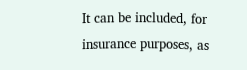It can be included, for insurance purposes, as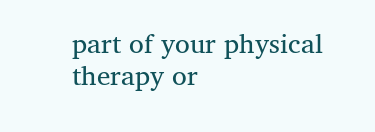part of your physical therapy or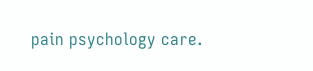pain psychology care.